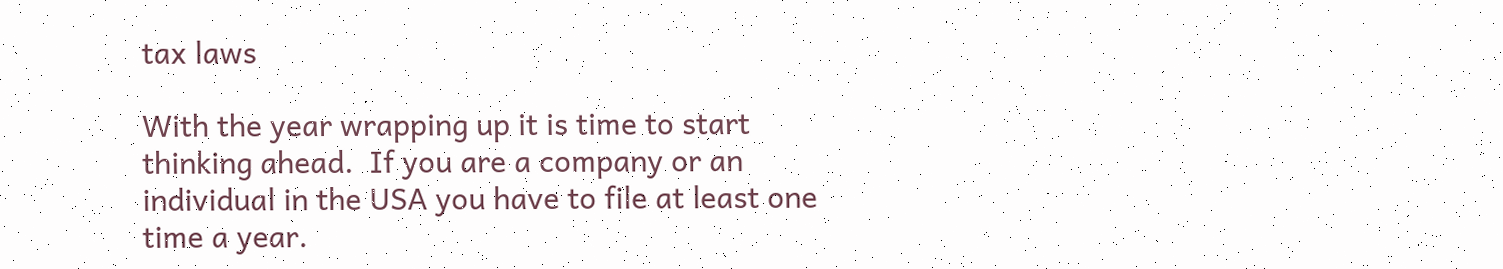tax laws

With the year wrapping up it is time to start thinking ahead.  If you are a company or an individual in the USA you have to file at least one time a year.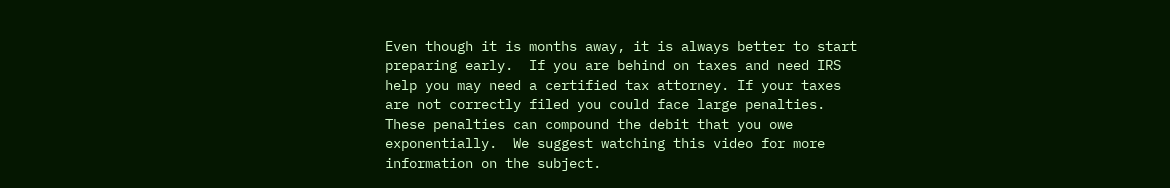Even though it is months away, it is always better to start preparing early.  If you are behind on taxes and need IRS help you may need a certified tax attorney. If your taxes are not correctly filed you could face large penalties.  These penalties can compound the debit that you owe exponentially.  We suggest watching this video for more information on the subject.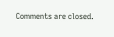Comments are closed.